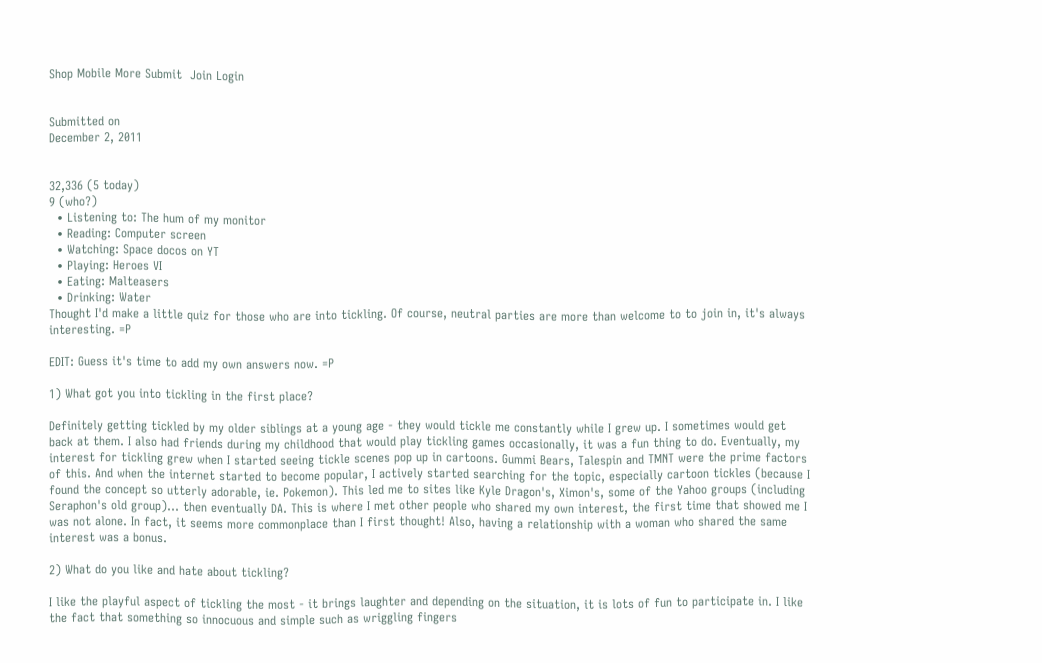Shop Mobile More Submit  Join Login


Submitted on
December 2, 2011


32,336 (5 today)
9 (who?)
  • Listening to: The hum of my monitor
  • Reading: Computer screen
  • Watching: Space docos on YT
  • Playing: Heroes VI
  • Eating: Malteasers
  • Drinking: Water
Thought I'd make a little quiz for those who are into tickling. Of course, neutral parties are more than welcome to to join in, it's always interesting. =P

EDIT: Guess it's time to add my own answers now. =P

1) What got you into tickling in the first place?

Definitely getting tickled by my older siblings at a young age - they would tickle me constantly while I grew up. I sometimes would get back at them. I also had friends during my childhood that would play tickling games occasionally, it was a fun thing to do. Eventually, my interest for tickling grew when I started seeing tickle scenes pop up in cartoons. Gummi Bears, Talespin and TMNT were the prime factors of this. And when the internet started to become popular, I actively started searching for the topic, especially cartoon tickles (because I found the concept so utterly adorable, ie. Pokemon). This led me to sites like Kyle Dragon's, Ximon's, some of the Yahoo groups (including Seraphon's old group)... then eventually DA. This is where I met other people who shared my own interest, the first time that showed me I was not alone. In fact, it seems more commonplace than I first thought! Also, having a relationship with a woman who shared the same interest was a bonus.

2) What do you like and hate about tickling?

I like the playful aspect of tickling the most - it brings laughter and depending on the situation, it is lots of fun to participate in. I like the fact that something so innocuous and simple such as wriggling fingers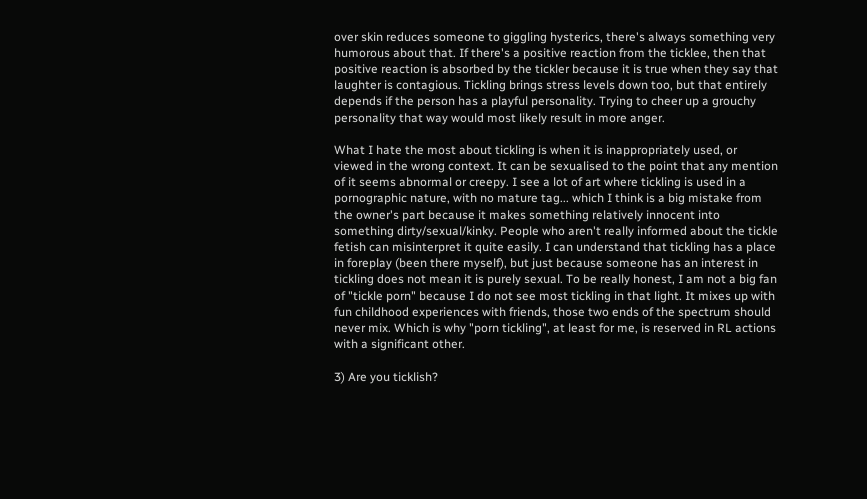over skin reduces someone to giggling hysterics, there's always something very humorous about that. If there's a positive reaction from the ticklee, then that positive reaction is absorbed by the tickler because it is true when they say that laughter is contagious. Tickling brings stress levels down too, but that entirely depends if the person has a playful personality. Trying to cheer up a grouchy personality that way would most likely result in more anger.

What I hate the most about tickling is when it is inappropriately used, or viewed in the wrong context. It can be sexualised to the point that any mention of it seems abnormal or creepy. I see a lot of art where tickling is used in a pornographic nature, with no mature tag... which I think is a big mistake from the owner's part because it makes something relatively innocent into something dirty/sexual/kinky. People who aren't really informed about the tickle fetish can misinterpret it quite easily. I can understand that tickling has a place in foreplay (been there myself), but just because someone has an interest in tickling does not mean it is purely sexual. To be really honest, I am not a big fan of "tickle porn" because I do not see most tickling in that light. It mixes up with fun childhood experiences with friends, those two ends of the spectrum should never mix. Which is why "porn tickling", at least for me, is reserved in RL actions with a significant other.

3) Are you ticklish?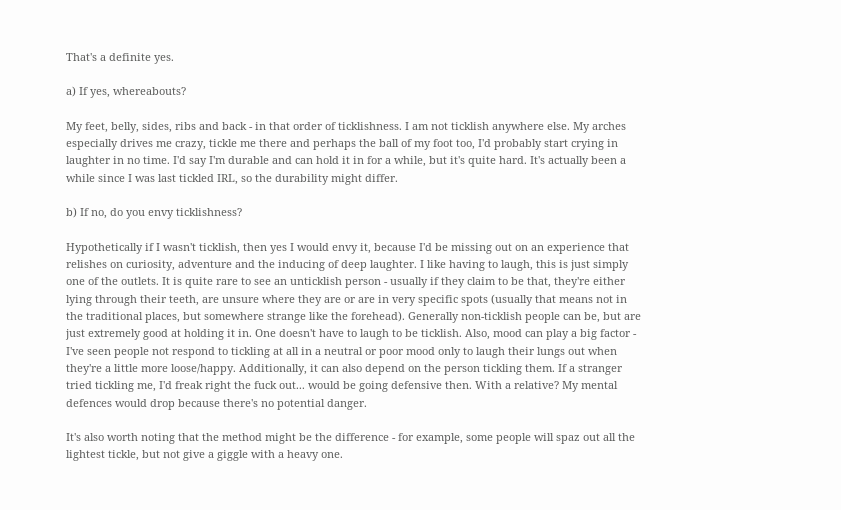That's a definite yes.

a) If yes, whereabouts?

My feet, belly, sides, ribs and back - in that order of ticklishness. I am not ticklish anywhere else. My arches especially drives me crazy, tickle me there and perhaps the ball of my foot too, I'd probably start crying in laughter in no time. I'd say I'm durable and can hold it in for a while, but it's quite hard. It's actually been a while since I was last tickled IRL, so the durability might differ.

b) If no, do you envy ticklishness?

Hypothetically if I wasn't ticklish, then yes I would envy it, because I'd be missing out on an experience that relishes on curiosity, adventure and the inducing of deep laughter. I like having to laugh, this is just simply one of the outlets. It is quite rare to see an unticklish person - usually if they claim to be that, they're either lying through their teeth, are unsure where they are or are in very specific spots (usually that means not in the traditional places, but somewhere strange like the forehead). Generally non-ticklish people can be, but are just extremely good at holding it in. One doesn't have to laugh to be ticklish. Also, mood can play a big factor - I've seen people not respond to tickling at all in a neutral or poor mood only to laugh their lungs out when they're a little more loose/happy. Additionally, it can also depend on the person tickling them. If a stranger tried tickling me, I'd freak right the fuck out... would be going defensive then. With a relative? My mental defences would drop because there's no potential danger.

It's also worth noting that the method might be the difference - for example, some people will spaz out all the lightest tickle, but not give a giggle with a heavy one.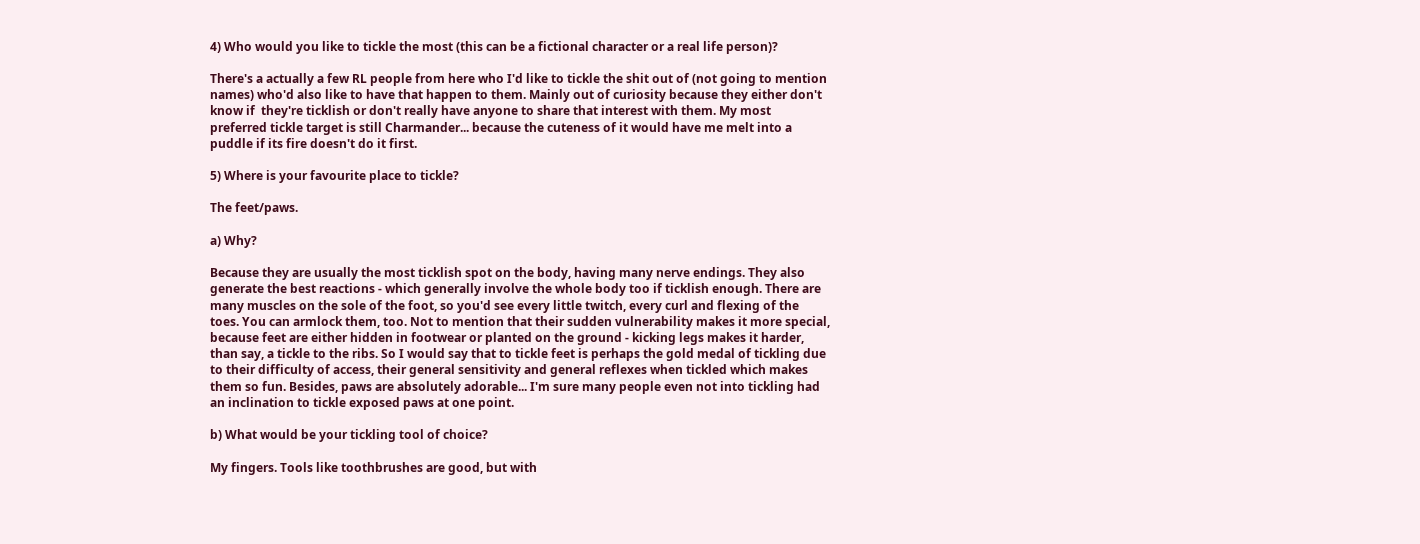4) Who would you like to tickle the most (this can be a fictional character or a real life person)?

There's a actually a few RL people from here who I'd like to tickle the shit out of (not going to mention names) who'd also like to have that happen to them. Mainly out of curiosity because they either don't know if  they're ticklish or don't really have anyone to share that interest with them. My most preferred tickle target is still Charmander... because the cuteness of it would have me melt into a puddle if its fire doesn't do it first.

5) Where is your favourite place to tickle?

The feet/paws.

a) Why?

Because they are usually the most ticklish spot on the body, having many nerve endings. They also generate the best reactions - which generally involve the whole body too if ticklish enough. There are many muscles on the sole of the foot, so you'd see every little twitch, every curl and flexing of the toes. You can armlock them, too. Not to mention that their sudden vulnerability makes it more special, because feet are either hidden in footwear or planted on the ground - kicking legs makes it harder, than say, a tickle to the ribs. So I would say that to tickle feet is perhaps the gold medal of tickling due to their difficulty of access, their general sensitivity and general reflexes when tickled which makes them so fun. Besides, paws are absolutely adorable... I'm sure many people even not into tickling had an inclination to tickle exposed paws at one point.

b) What would be your tickling tool of choice?

My fingers. Tools like toothbrushes are good, but with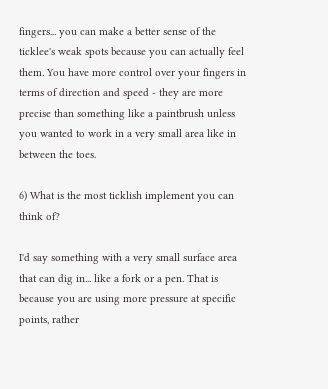fingers... you can make a better sense of the ticklee's weak spots because you can actually feel them. You have more control over your fingers in terms of direction and speed - they are more precise than something like a paintbrush unless you wanted to work in a very small area like in between the toes.

6) What is the most ticklish implement you can think of?

I'd say something with a very small surface area that can dig in... like a fork or a pen. That is because you are using more pressure at specific points, rather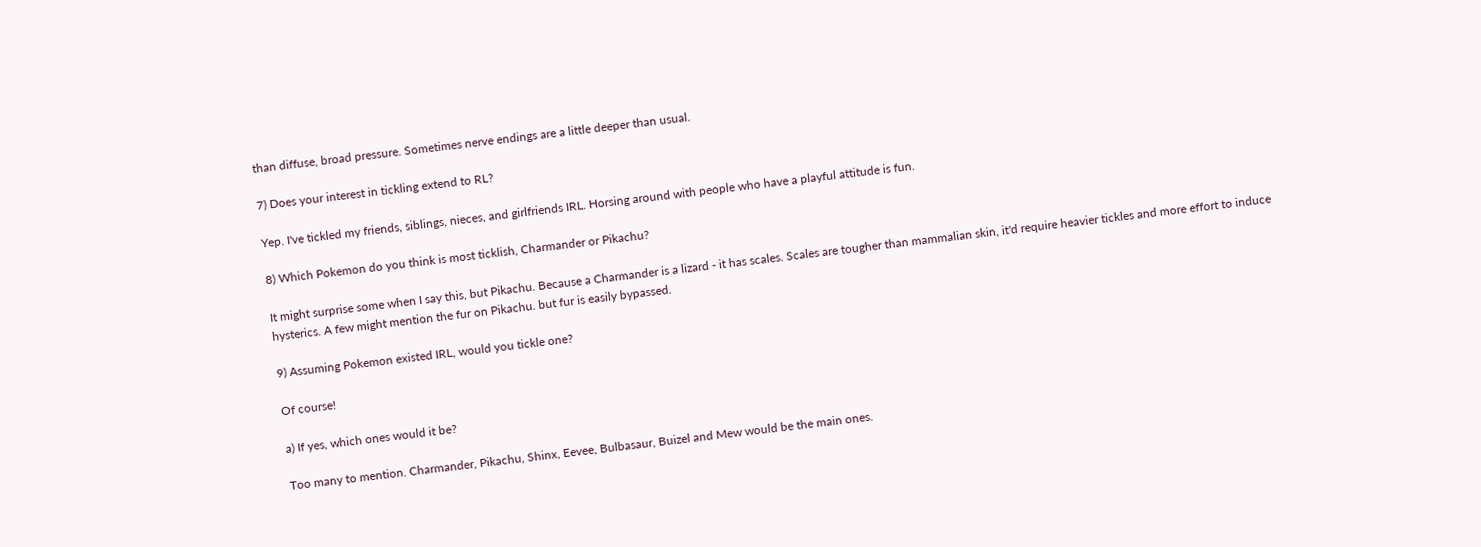than diffuse, broad pressure. Sometimes nerve endings are a little deeper than usual.

7) Does your interest in tickling extend to RL?

Yep. I've tickled my friends, siblings, nieces, and girlfriends IRL. Horsing around with people who have a playful attitude is fun.

8) Which Pokemon do you think is most ticklish, Charmander or Pikachu?

It might surprise some when I say this, but Pikachu. Because a Charmander is a lizard - it has scales. Scales are tougher than mammalian skin, it'd require heavier tickles and more effort to induce hysterics. A few might mention the fur on Pikachu. but fur is easily bypassed.

9) Assuming Pokemon existed IRL, would you tickle one?

Of course!

a) If yes, which ones would it be?

Too many to mention. Charmander, Pikachu, Shinx, Eevee, Bulbasaur, Buizel and Mew would be the main ones.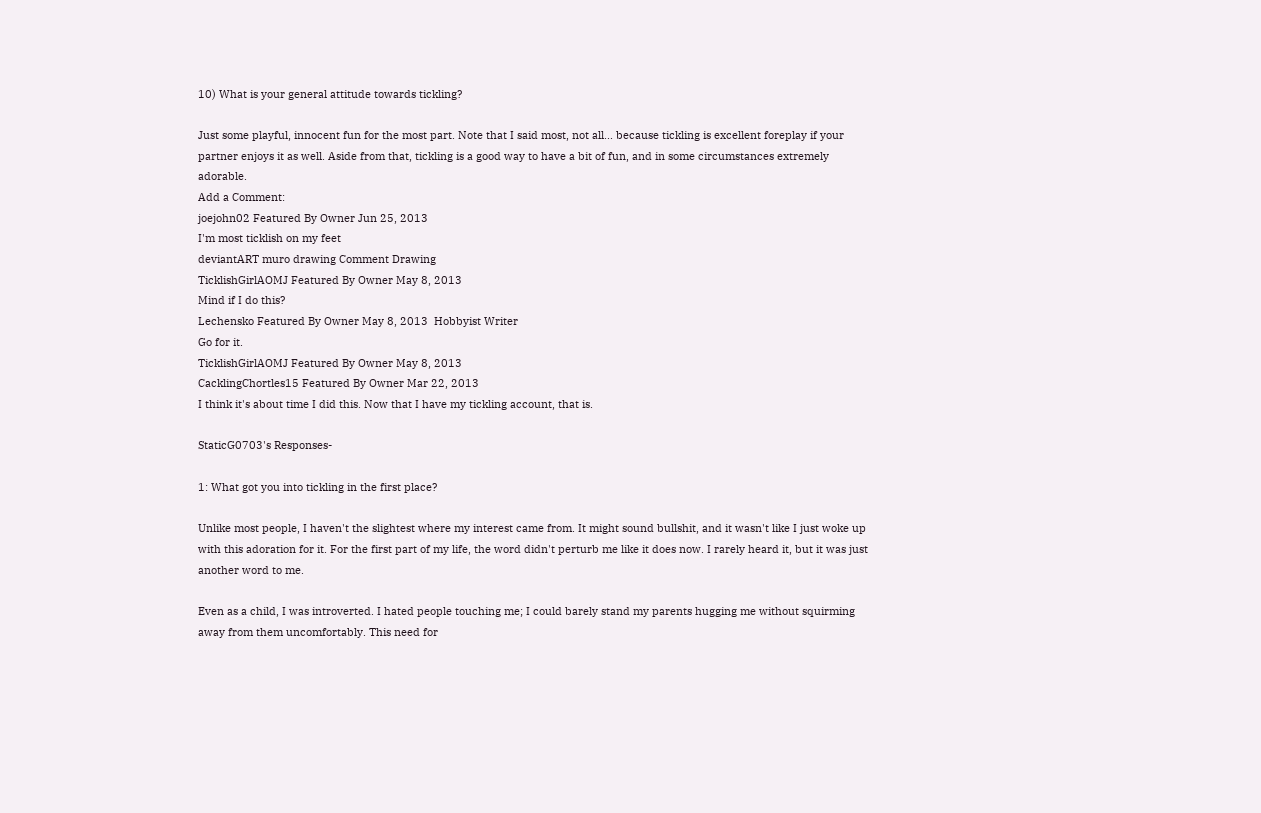10) What is your general attitude towards tickling?

Just some playful, innocent fun for the most part. Note that I said most, not all... because tickling is excellent foreplay if your partner enjoys it as well. Aside from that, tickling is a good way to have a bit of fun, and in some circumstances extremely adorable.
Add a Comment:
joejohn02 Featured By Owner Jun 25, 2013
I'm most ticklish on my feet
deviantART muro drawing Comment Drawing
TicklishGirlAOMJ Featured By Owner May 8, 2013
Mind if I do this?
Lechensko Featured By Owner May 8, 2013  Hobbyist Writer
Go for it.
TicklishGirlAOMJ Featured By Owner May 8, 2013
CacklingChortles15 Featured By Owner Mar 22, 2013
I think it's about time I did this. Now that I have my tickling account, that is.

StaticG0703's Responses-

1: What got you into tickling in the first place?

Unlike most people, I haven't the slightest where my interest came from. It might sound bullshit, and it wasn't like I just woke up with this adoration for it. For the first part of my life, the word didn't perturb me like it does now. I rarely heard it, but it was just another word to me.

Even as a child, I was introverted. I hated people touching me; I could barely stand my parents hugging me without squirming away from them uncomfortably. This need for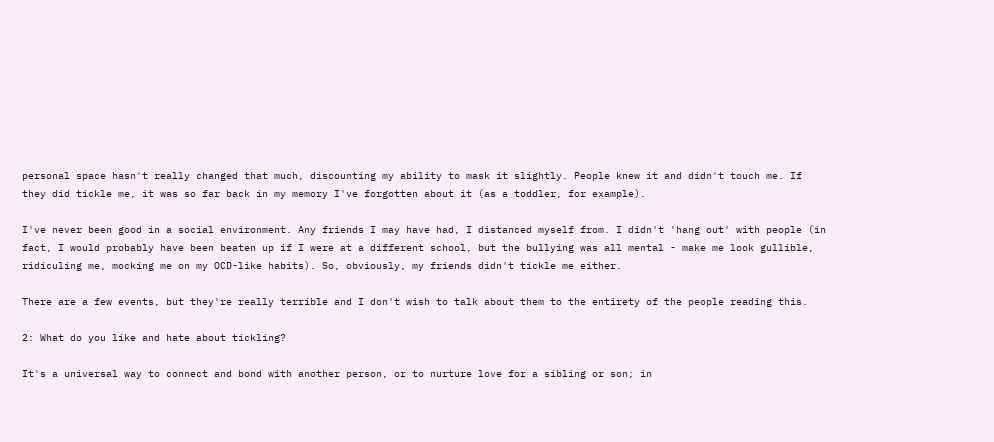personal space hasn't really changed that much, discounting my ability to mask it slightly. People knew it and didn't touch me. If they did tickle me, it was so far back in my memory I've forgotten about it (as a toddler, for example).

I've never been good in a social environment. Any friends I may have had, I distanced myself from. I didn't 'hang out' with people (in fact, I would probably have been beaten up if I were at a different school, but the bullying was all mental - make me look gullible, ridiculing me, mocking me on my OCD-like habits). So, obviously, my friends didn't tickle me either.

There are a few events, but they're really terrible and I don't wish to talk about them to the entirety of the people reading this.

2: What do you like and hate about tickling?

It's a universal way to connect and bond with another person, or to nurture love for a sibling or son; in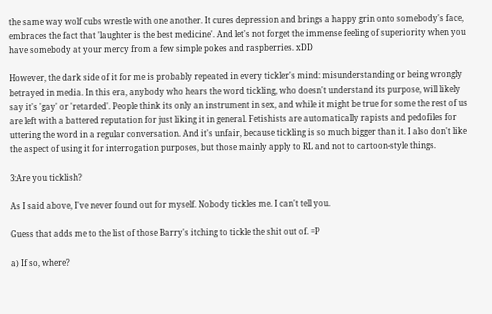the same way wolf cubs wrestle with one another. It cures depression and brings a happy grin onto somebody's face, embraces the fact that 'laughter is the best medicine'. And let's not forget the immense feeling of superiority when you have somebody at your mercy from a few simple pokes and raspberries. xDD

However, the dark side of it for me is probably repeated in every tickler's mind: misunderstanding or being wrongly betrayed in media. In this era, anybody who hears the word tickling, who doesn't understand its purpose, will likely say it's 'gay' or 'retarded'. People think its only an instrument in sex, and while it might be true for some the rest of us are left with a battered reputation for just liking it in general. Fetishists are automatically rapists and pedofiles for uttering the word in a regular conversation. And it's unfair, because tickling is so much bigger than it. I also don't like the aspect of using it for interrogation purposes, but those mainly apply to RL and not to cartoon-style things.

3:Are you ticklish?

As I said above, I've never found out for myself. Nobody tickles me. I can't tell you.

Guess that adds me to the list of those Barry's itching to tickle the shit out of. =P

a) If so, where?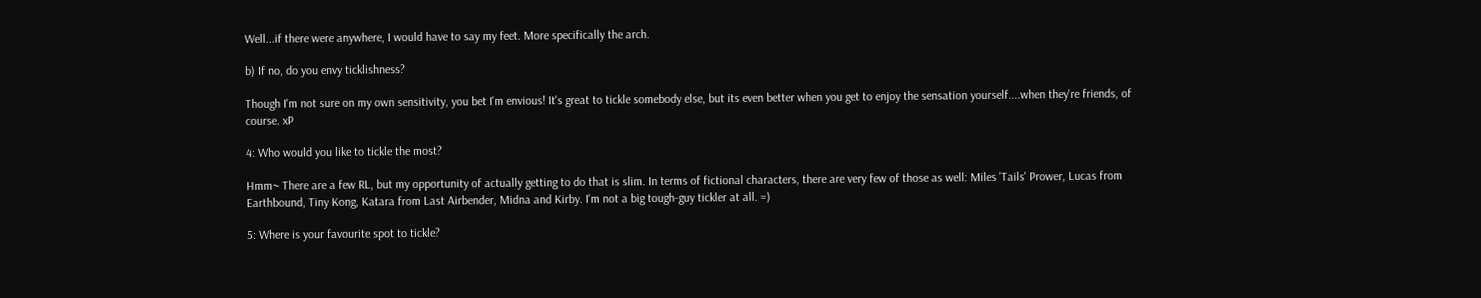Well...if there were anywhere, I would have to say my feet. More specifically the arch.

b) If no, do you envy ticklishness?

Though I'm not sure on my own sensitivity, you bet I'm envious! It's great to tickle somebody else, but its even better when you get to enjoy the sensation yourself....when they're friends, of course. xP

4: Who would you like to tickle the most?

Hmm~ There are a few RL, but my opportunity of actually getting to do that is slim. In terms of fictional characters, there are very few of those as well: Miles 'Tails' Prower, Lucas from Earthbound, Tiny Kong, Katara from Last Airbender, Midna and Kirby. I'm not a big tough-guy tickler at all. =)

5: Where is your favourite spot to tickle?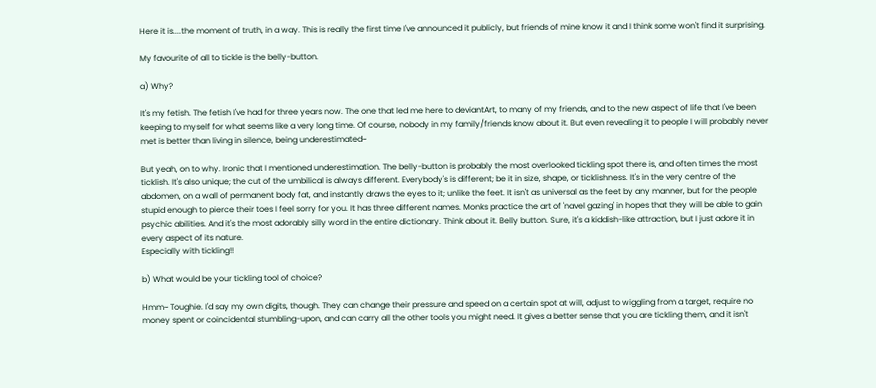Here it is....the moment of truth, in a way. This is really the first time I've announced it publicly, but friends of mine know it and I think some won't find it surprising.

My favourite of all to tickle is the belly-button.

a) Why?

It's my fetish. The fetish I've had for three years now. The one that led me here to deviantArt, to many of my friends, and to the new aspect of life that I've been keeping to myself for what seems like a very long time. Of course, nobody in my family/friends know about it. But even revealing it to people I will probably never met is better than living in silence, being underestimated~

But yeah, on to why. Ironic that I mentioned underestimation. The belly-button is probably the most overlooked tickling spot there is, and often times the most ticklish. It's also unique; the cut of the umbilical is always different. Everybody's is different; be it in size, shape, or ticklishness. It's in the very centre of the abdomen, on a wall of permanent body fat, and instantly draws the eyes to it; unlike the feet. It isn't as universal as the feet by any manner, but for the people stupid enough to pierce their toes I feel sorry for you. It has three different names. Monks practice the art of 'navel gazing' in hopes that they will be able to gain psychic abilities. And it's the most adorably silly word in the entire dictionary. Think about it. Belly button. Sure, it's a kiddish-like attraction, but I just adore it in every aspect of its nature.
Especially with tickling!!

b) What would be your tickling tool of choice?

Hmm~ Toughie. I'd say my own digits, though. They can change their pressure and speed on a certain spot at will, adjust to wiggling from a target, require no money spent or coincidental stumbling-upon, and can carry all the other tools you might need. It gives a better sense that you are tickling them, and it isn't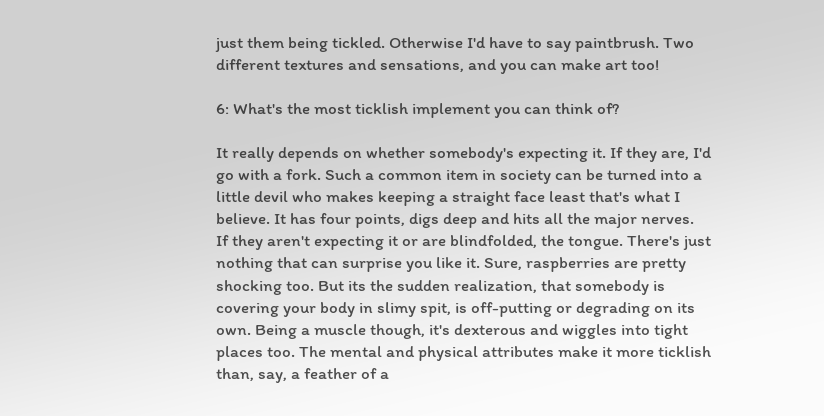just them being tickled. Otherwise I'd have to say paintbrush. Two different textures and sensations, and you can make art too!

6: What's the most ticklish implement you can think of?

It really depends on whether somebody's expecting it. If they are, I'd go with a fork. Such a common item in society can be turned into a little devil who makes keeping a straight face least that's what I believe. It has four points, digs deep and hits all the major nerves.
If they aren't expecting it or are blindfolded, the tongue. There's just nothing that can surprise you like it. Sure, raspberries are pretty shocking too. But its the sudden realization, that somebody is covering your body in slimy spit, is off-putting or degrading on its own. Being a muscle though, it's dexterous and wiggles into tight places too. The mental and physical attributes make it more ticklish than, say, a feather of a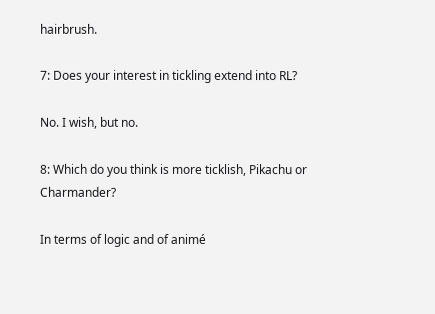hairbrush.

7: Does your interest in tickling extend into RL?

No. I wish, but no.

8: Which do you think is more ticklish, Pikachu or Charmander?

In terms of logic and of animé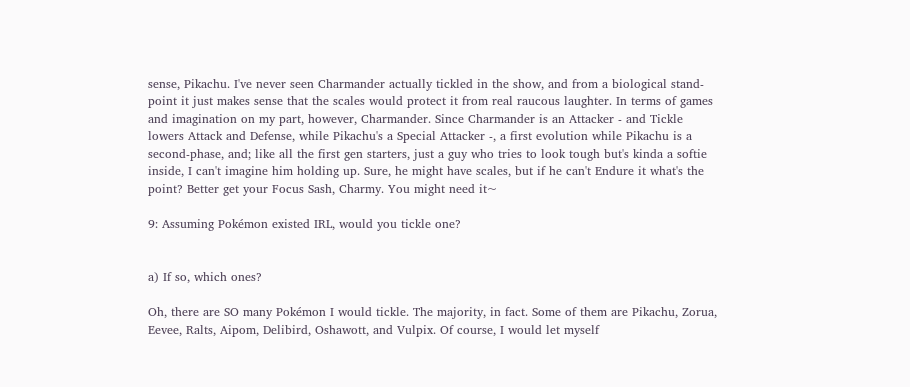sense, Pikachu. I've never seen Charmander actually tickled in the show, and from a biological stand-point it just makes sense that the scales would protect it from real raucous laughter. In terms of games and imagination on my part, however, Charmander. Since Charmander is an Attacker - and Tickle lowers Attack and Defense, while Pikachu's a Special Attacker -, a first evolution while Pikachu is a second-phase, and; like all the first gen starters, just a guy who tries to look tough but's kinda a softie inside, I can't imagine him holding up. Sure, he might have scales, but if he can't Endure it what's the point? Better get your Focus Sash, Charmy. You might need it~

9: Assuming Pokémon existed IRL, would you tickle one?


a) If so, which ones?

Oh, there are SO many Pokémon I would tickle. The majority, in fact. Some of them are Pikachu, Zorua, Eevee, Ralts, Aipom, Delibird, Oshawott, and Vulpix. Of course, I would let myself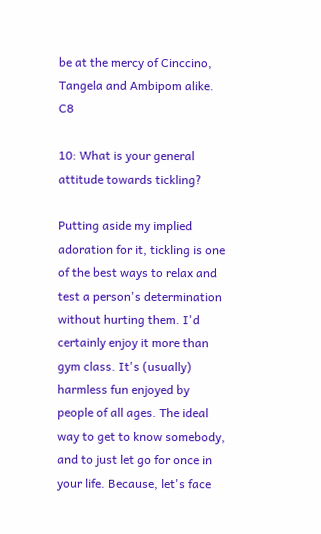be at the mercy of Cinccino, Tangela and Ambipom alike. C8

10: What is your general attitude towards tickling?

Putting aside my implied adoration for it, tickling is one of the best ways to relax and test a person's determination without hurting them. I'd certainly enjoy it more than gym class. It's (usually) harmless fun enjoyed by people of all ages. The ideal way to get to know somebody, and to just let go for once in your life. Because, let's face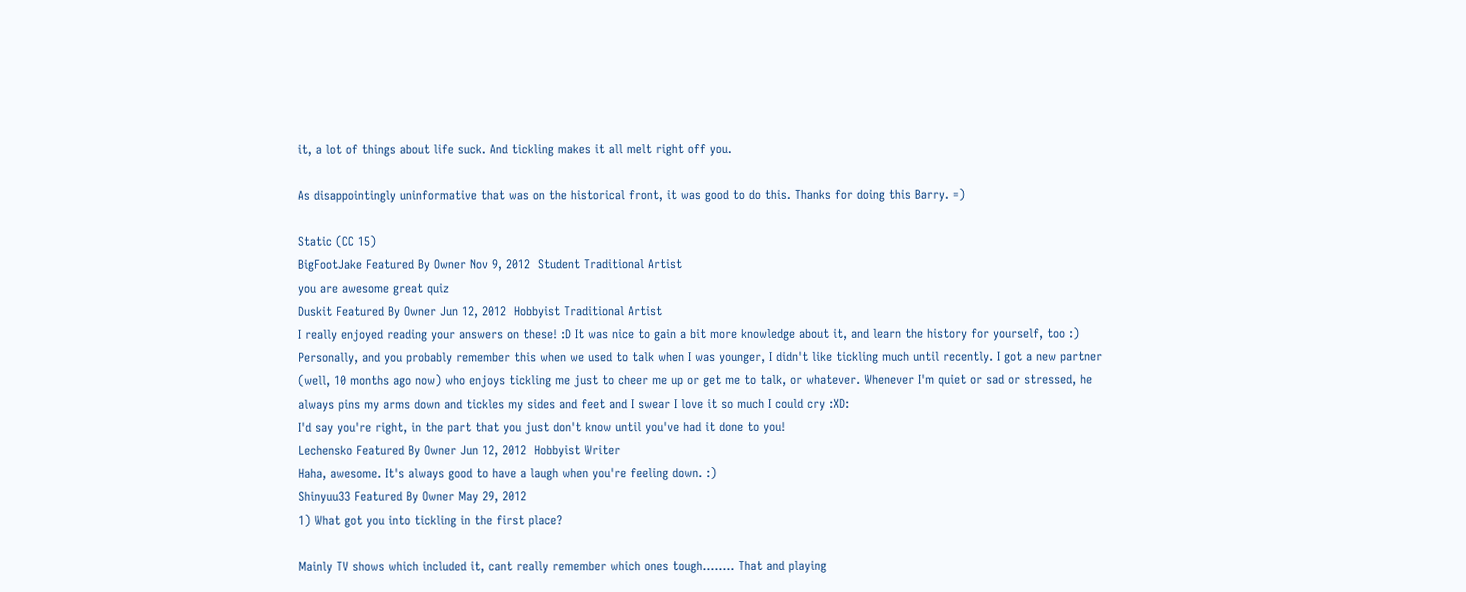it, a lot of things about life suck. And tickling makes it all melt right off you.

As disappointingly uninformative that was on the historical front, it was good to do this. Thanks for doing this Barry. =)

Static (CC 15)
BigFootJake Featured By Owner Nov 9, 2012  Student Traditional Artist
you are awesome great quiz
Duskit Featured By Owner Jun 12, 2012  Hobbyist Traditional Artist
I really enjoyed reading your answers on these! :D It was nice to gain a bit more knowledge about it, and learn the history for yourself, too :)
Personally, and you probably remember this when we used to talk when I was younger, I didn't like tickling much until recently. I got a new partner (well, 10 months ago now) who enjoys tickling me just to cheer me up or get me to talk, or whatever. Whenever I'm quiet or sad or stressed, he always pins my arms down and tickles my sides and feet and I swear I love it so much I could cry :XD:
I'd say you're right, in the part that you just don't know until you've had it done to you!
Lechensko Featured By Owner Jun 12, 2012  Hobbyist Writer
Haha, awesome. It's always good to have a laugh when you're feeling down. :)
Shinyuu33 Featured By Owner May 29, 2012
1) What got you into tickling in the first place?

Mainly TV shows which included it, cant really remember which ones tough........ That and playing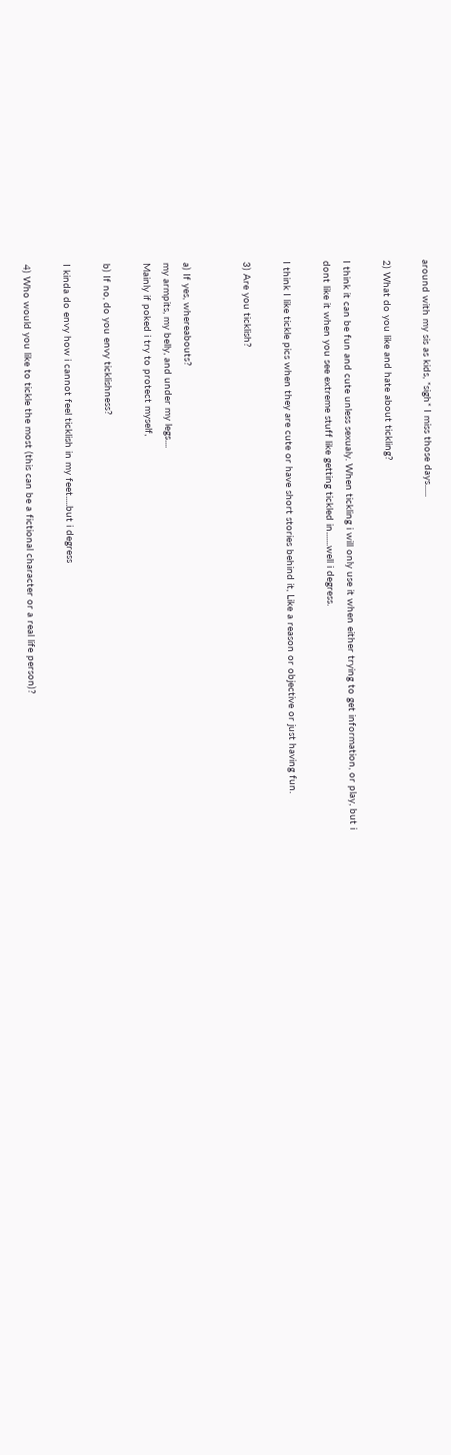around with my sis as kids, *sigh* I miss those days......

2) What do you like and hate about tickling?

I think it can be fun and cute unless sexualy. When tickling i will only use it when either trying to get information, or play, but i dont like it when you see extreme stuff like getting tickled in.......well i degress.

I think I like tickle pics when they are cute or have short stories behind it, Like a reason or objective or just having fun.

3) Are you ticklish?


a) If yes, whereabouts?
my armpits, my belly, and under my legs....
Mainly if poked i try to protect myself,

b) If no, do you envy ticklishness?

I kinda do envy how i cannot feel ticklish in my feet.....but i degress

4) Who would you like to tickle the most (this can be a fictional character or a real life person)?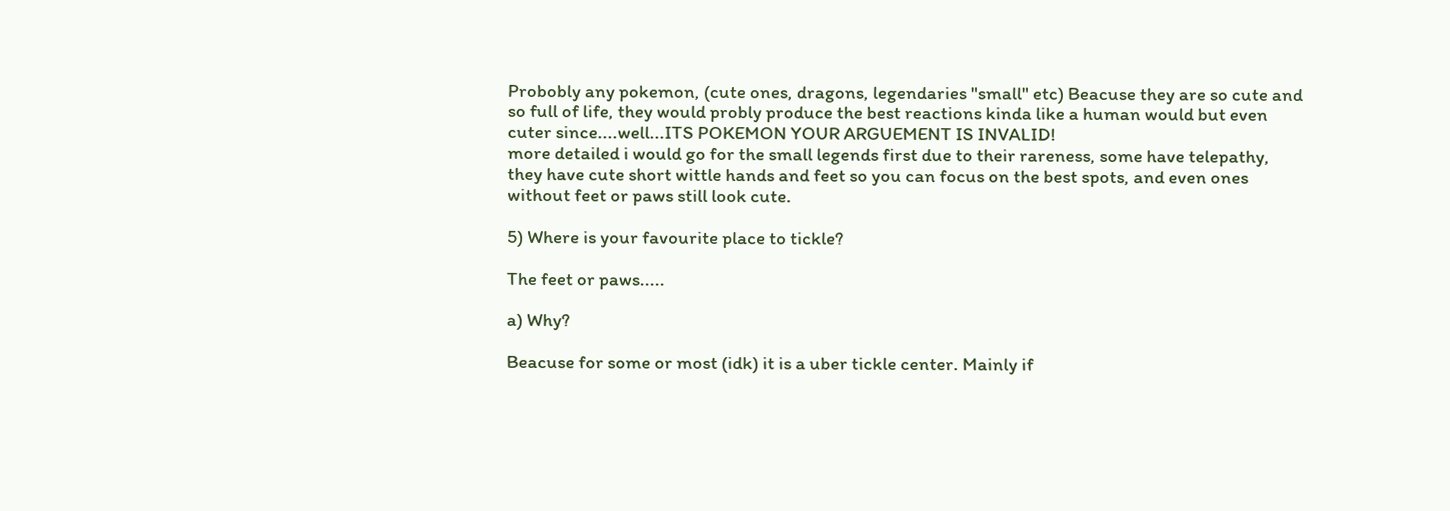Probobly any pokemon, (cute ones, dragons, legendaries "small" etc) Beacuse they are so cute and so full of life, they would probly produce the best reactions kinda like a human would but even cuter since....well...ITS POKEMON YOUR ARGUEMENT IS INVALID!
more detailed i would go for the small legends first due to their rareness, some have telepathy, they have cute short wittle hands and feet so you can focus on the best spots, and even ones without feet or paws still look cute.

5) Where is your favourite place to tickle?

The feet or paws.....

a) Why?

Beacuse for some or most (idk) it is a uber tickle center. Mainly if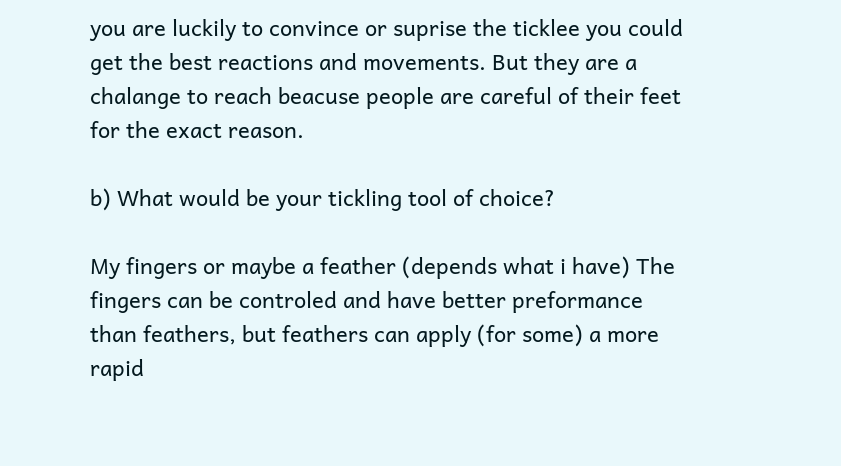you are luckily to convince or suprise the ticklee you could get the best reactions and movements. But they are a chalange to reach beacuse people are careful of their feet for the exact reason.

b) What would be your tickling tool of choice?

My fingers or maybe a feather (depends what i have) The fingers can be controled and have better preformance than feathers, but feathers can apply (for some) a more rapid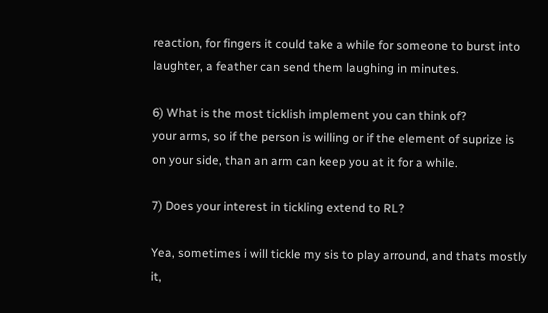reaction, for fingers it could take a while for someone to burst into laughter, a feather can send them laughing in minutes.

6) What is the most ticklish implement you can think of?
your arms, so if the person is willing or if the element of suprize is on your side, than an arm can keep you at it for a while.

7) Does your interest in tickling extend to RL?

Yea, sometimes i will tickle my sis to play arround, and thats mostly it,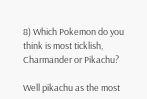8) Which Pokemon do you think is most ticklish, Charmander or Pikachu?

Well pikachu as the most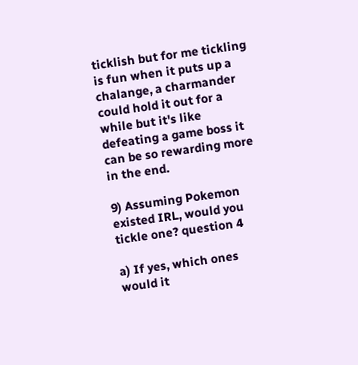ticklish but for me tickling is fun when it puts up a chalange, a charmander could hold it out for a while but it's like defeating a game boss it can be so rewarding more in the end.

9) Assuming Pokemon existed IRL, would you tickle one? question 4

a) If yes, which ones would it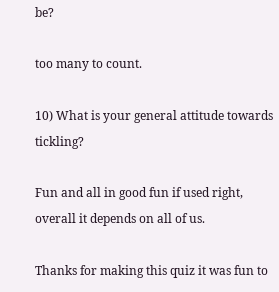be?

too many to count.

10) What is your general attitude towards tickling?

Fun and all in good fun if used right, overall it depends on all of us.

Thanks for making this quiz it was fun to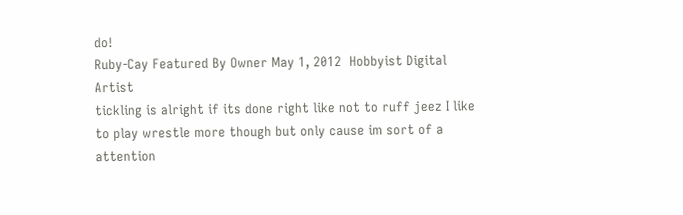do!
Ruby-Cay Featured By Owner May 1, 2012  Hobbyist Digital Artist
tickling is alright if its done right like not to ruff jeez I like to play wrestle more though but only cause im sort of a attention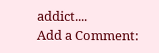addict....
Add a Comment: